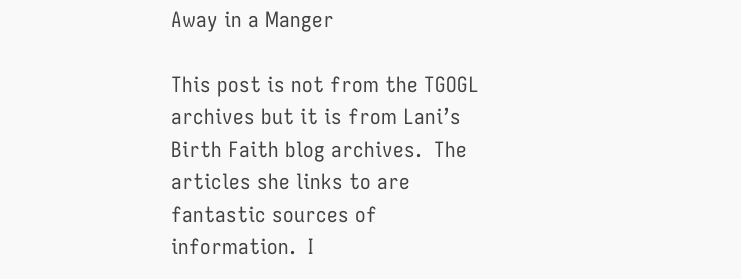Away in a Manger

This post is not from the TGOGL archives but it is from Lani’s Birth Faith blog archives.  The articles she links to are fantastic sources of information.  I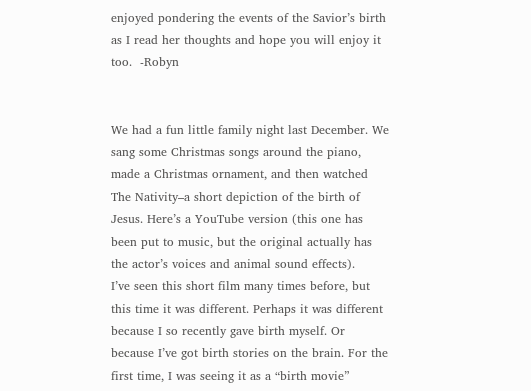enjoyed pondering the events of the Savior’s birth as I read her thoughts and hope you will enjoy it too.  -Robyn


We had a fun little family night last December. We sang some Christmas songs around the piano, made a Christmas ornament, and then watched The Nativity–a short depiction of the birth of Jesus. Here’s a YouTube version (this one has been put to music, but the original actually has the actor’s voices and animal sound effects).
I’ve seen this short film many times before, but this time it was different. Perhaps it was different because I so recently gave birth myself. Or because I’ve got birth stories on the brain. For the first time, I was seeing it as a “birth movie”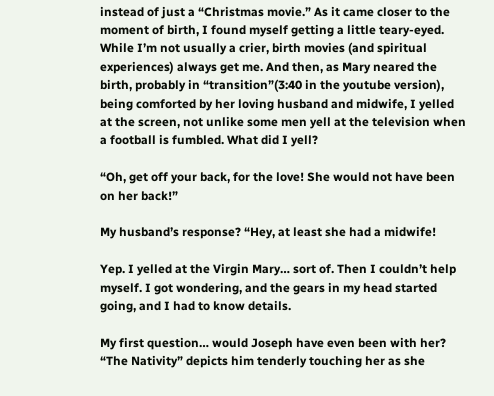instead of just a “Christmas movie.” As it came closer to the moment of birth, I found myself getting a little teary-eyed. While I’m not usually a crier, birth movies (and spiritual experiences) always get me. And then, as Mary neared the birth, probably in “transition”(3:40 in the youtube version), being comforted by her loving husband and midwife, I yelled at the screen, not unlike some men yell at the television when a football is fumbled. What did I yell?

“Oh, get off your back, for the love! She would not have been on her back!”

My husband’s response? “Hey, at least she had a midwife!

Yep. I yelled at the Virgin Mary… sort of. Then I couldn’t help myself. I got wondering, and the gears in my head started going, and I had to know details.

My first question… would Joseph have even been with her? “The Nativity” depicts him tenderly touching her as she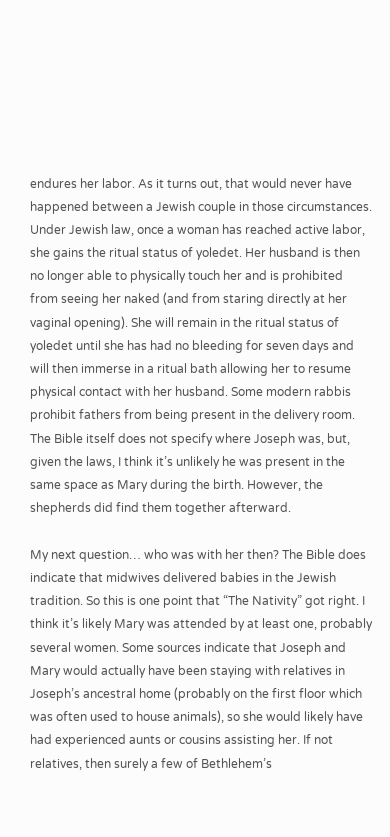endures her labor. As it turns out, that would never have happened between a Jewish couple in those circumstances. Under Jewish law, once a woman has reached active labor, she gains the ritual status of yoledet. Her husband is then no longer able to physically touch her and is prohibited from seeing her naked (and from staring directly at her vaginal opening). She will remain in the ritual status of yoledet until she has had no bleeding for seven days and will then immerse in a ritual bath allowing her to resume physical contact with her husband. Some modern rabbis prohibit fathers from being present in the delivery room. The Bible itself does not specify where Joseph was, but, given the laws, I think it’s unlikely he was present in the same space as Mary during the birth. However, the shepherds did find them together afterward.

My next question… who was with her then? The Bible does indicate that midwives delivered babies in the Jewish tradition. So this is one point that “The Nativity” got right. I think it’s likely Mary was attended by at least one, probably several women. Some sources indicate that Joseph and Mary would actually have been staying with relatives in Joseph’s ancestral home (probably on the first floor which was often used to house animals), so she would likely have had experienced aunts or cousins assisting her. If not relatives, then surely a few of Bethlehem’s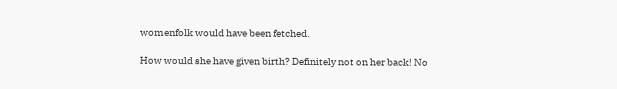womenfolk would have been fetched.

How would she have given birth? Definitely not on her back! No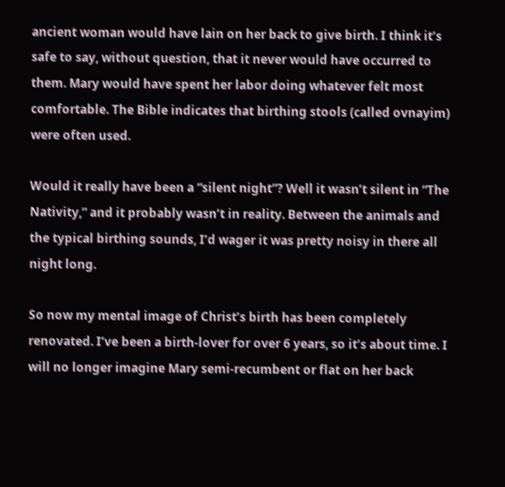ancient woman would have lain on her back to give birth. I think it’s safe to say, without question, that it never would have occurred to them. Mary would have spent her labor doing whatever felt most comfortable. The Bible indicates that birthing stools (called ovnayim) were often used.

Would it really have been a “silent night”? Well it wasn’t silent in “The Nativity,” and it probably wasn’t in reality. Between the animals and the typical birthing sounds, I’d wager it was pretty noisy in there all night long.

So now my mental image of Christ’s birth has been completely renovated. I’ve been a birth-lover for over 6 years, so it’s about time. I will no longer imagine Mary semi-recumbent or flat on her back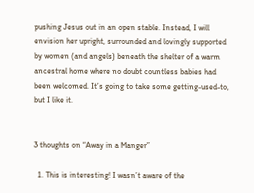pushing Jesus out in an open stable. Instead, I will envision her upright, surrounded and lovingly supported by women (and angels) beneath the shelter of a warm ancestral home where no doubt countless babies had been welcomed. It’s going to take some getting-used-to, but I like it.


3 thoughts on “Away in a Manger”

  1. This is interesting! I wasn’t aware of the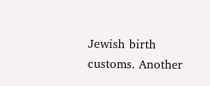Jewish birth customs. Another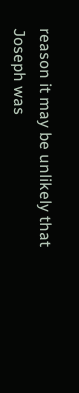reason it may be unlikely that Joseph was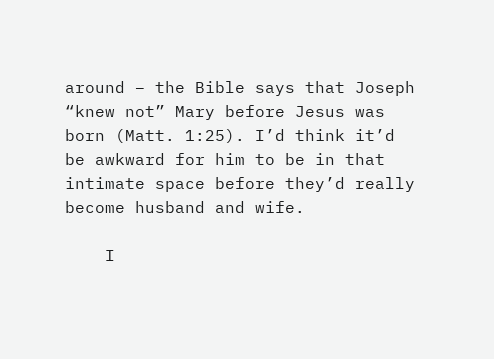around – the Bible says that Joseph “knew not” Mary before Jesus was born (Matt. 1:25). I’d think it’d be awkward for him to be in that intimate space before they’d really become husband and wife.

    I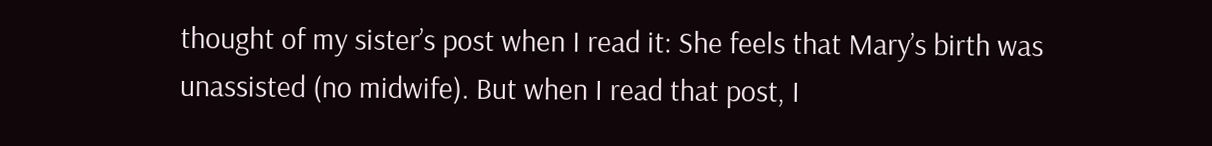thought of my sister’s post when I read it: She feels that Mary’s birth was unassisted (no midwife). But when I read that post, I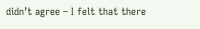didn’t agree – I felt that there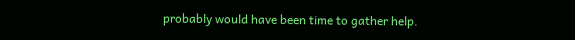probably would have been time to gather help.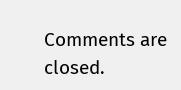Comments are closed.